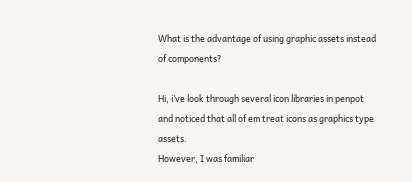What is the advantage of using graphic assets instead of components?

Hi, i’ve look through several icon libraries in penpot and noticed that all of em treat icons as graphics type assets.
However, I was familiar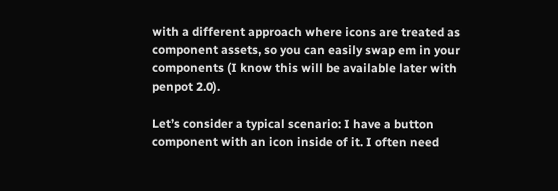with a different approach where icons are treated as component assets, so you can easily swap em in your components (I know this will be available later with penpot 2.0).

Let’s consider a typical scenario: I have a button component with an icon inside of it. I often need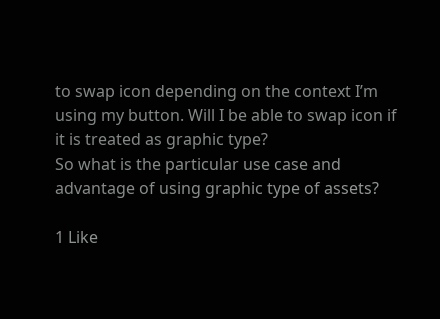to swap icon depending on the context I’m using my button. Will I be able to swap icon if it is treated as graphic type?
So what is the particular use case and advantage of using graphic type of assets?

1 Like